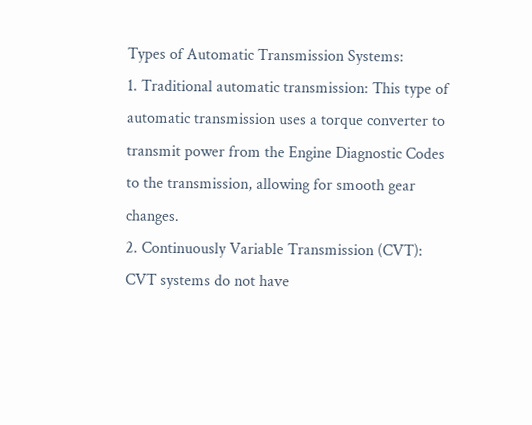Types of Automatic Transmission Systems:
1. Traditional automatic transmission: This type of automatic transmission uses a torque converter to transmit power from the Engine Diagnostic Codes to the transmission, allowing for smooth gear changes.
2. Continuously Variable Transmission (CVT): CVT systems do not have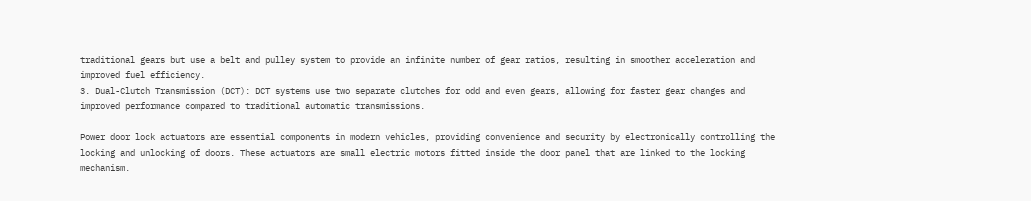traditional gears but use a belt and pulley system to provide an infinite number of gear ratios, resulting in smoother acceleration and improved fuel efficiency.
3. Dual-Clutch Transmission (DCT): DCT systems use two separate clutches for odd and even gears, allowing for faster gear changes and improved performance compared to traditional automatic transmissions.

Power door lock actuators are essential components in modern vehicles, providing convenience and security by electronically controlling the locking and unlocking of doors. These actuators are small electric motors fitted inside the door panel that are linked to the locking mechanism.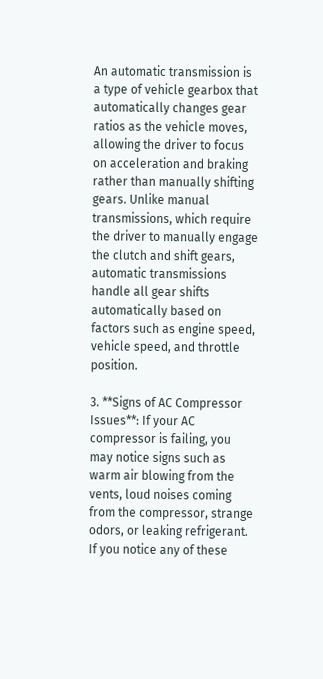An automatic transmission is a type of vehicle gearbox that automatically changes gear ratios as the vehicle moves, allowing the driver to focus on acceleration and braking rather than manually shifting gears. Unlike manual transmissions, which require the driver to manually engage the clutch and shift gears, automatic transmissions handle all gear shifts automatically based on factors such as engine speed, vehicle speed, and throttle position.

3. **Signs of AC Compressor Issues**: If your AC compressor is failing, you may notice signs such as warm air blowing from the vents, loud noises coming from the compressor, strange odors, or leaking refrigerant. If you notice any of these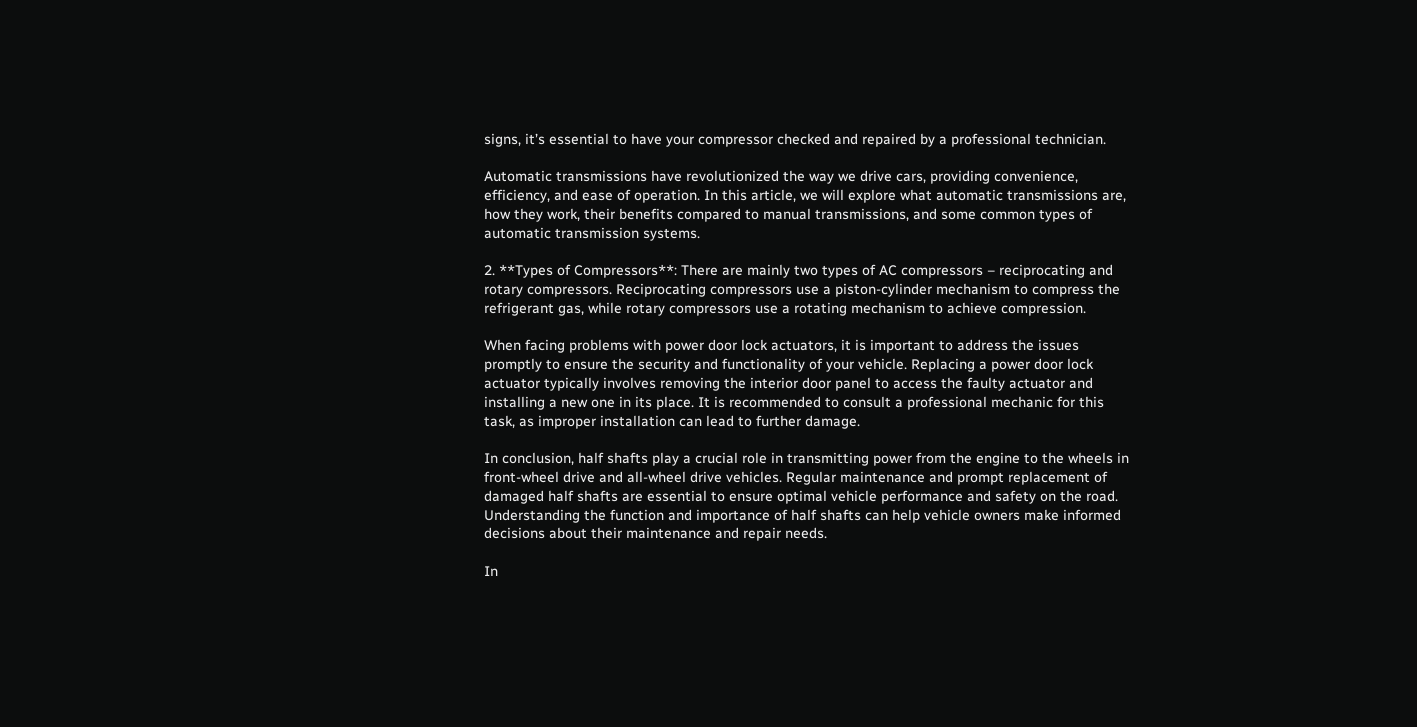signs, it’s essential to have your compressor checked and repaired by a professional technician.

Automatic transmissions have revolutionized the way we drive cars, providing convenience, efficiency, and ease of operation. In this article, we will explore what automatic transmissions are, how they work, their benefits compared to manual transmissions, and some common types of automatic transmission systems.

2. **Types of Compressors**: There are mainly two types of AC compressors – reciprocating and rotary compressors. Reciprocating compressors use a piston-cylinder mechanism to compress the refrigerant gas, while rotary compressors use a rotating mechanism to achieve compression.

When facing problems with power door lock actuators, it is important to address the issues promptly to ensure the security and functionality of your vehicle. Replacing a power door lock actuator typically involves removing the interior door panel to access the faulty actuator and installing a new one in its place. It is recommended to consult a professional mechanic for this task, as improper installation can lead to further damage.

In conclusion, half shafts play a crucial role in transmitting power from the engine to the wheels in front-wheel drive and all-wheel drive vehicles. Regular maintenance and prompt replacement of damaged half shafts are essential to ensure optimal vehicle performance and safety on the road. Understanding the function and importance of half shafts can help vehicle owners make informed decisions about their maintenance and repair needs.

In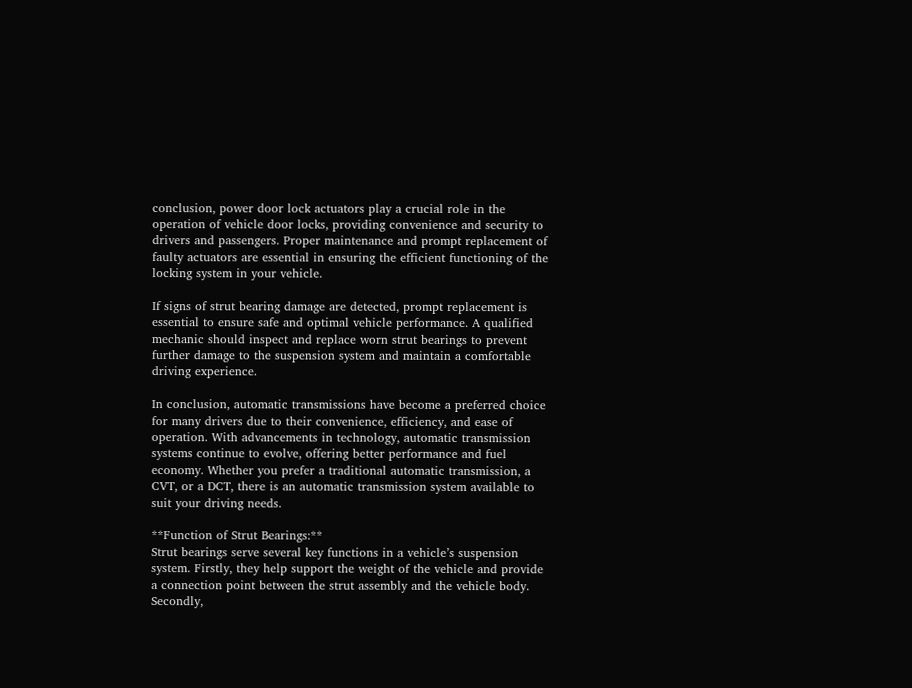conclusion, power door lock actuators play a crucial role in the operation of vehicle door locks, providing convenience and security to drivers and passengers. Proper maintenance and prompt replacement of faulty actuators are essential in ensuring the efficient functioning of the locking system in your vehicle.

If signs of strut bearing damage are detected, prompt replacement is essential to ensure safe and optimal vehicle performance. A qualified mechanic should inspect and replace worn strut bearings to prevent further damage to the suspension system and maintain a comfortable driving experience.

In conclusion, automatic transmissions have become a preferred choice for many drivers due to their convenience, efficiency, and ease of operation. With advancements in technology, automatic transmission systems continue to evolve, offering better performance and fuel economy. Whether you prefer a traditional automatic transmission, a CVT, or a DCT, there is an automatic transmission system available to suit your driving needs.

**Function of Strut Bearings:**
Strut bearings serve several key functions in a vehicle’s suspension system. Firstly, they help support the weight of the vehicle and provide a connection point between the strut assembly and the vehicle body. Secondly,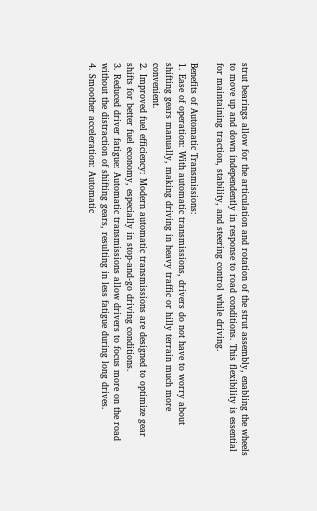strut bearings allow for the articulation and rotation of the strut assembly, enabling the wheels to move up and down independently in response to road conditions. This flexibility is essential for maintaining traction, stability, and steering control while driving.

Benefits of Automatic Transmissions:
1. Ease of operation: With automatic transmissions, drivers do not have to worry about shifting gears manually, making driving in heavy traffic or hilly terrain much more convenient.
2. Improved fuel efficiency: Modern automatic transmissions are designed to optimize gear shifts for better fuel economy, especially in stop-and-go driving conditions.
3. Reduced driver fatigue: Automatic transmissions allow drivers to focus more on the road without the distraction of shifting gears, resulting in less fatigue during long drives.
4. Smoother acceleration: Automatic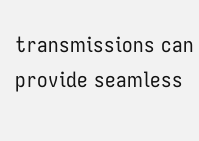transmissions can provide seamless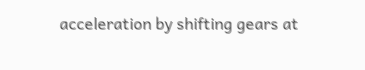acceleration by shifting gears at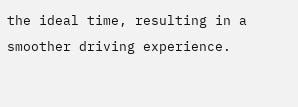the ideal time, resulting in a smoother driving experience.